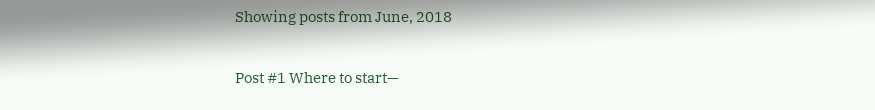Showing posts from June, 2018

Post #1 Where to start—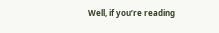Well, if you’re reading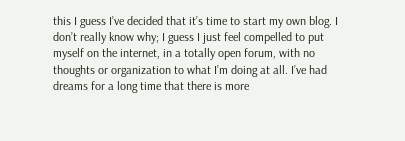this I guess I’ve decided that it’s time to start my own blog. I don’t really know why; I guess I just feel compelled to put myself on the internet, in a totally open forum, with no thoughts or organization to what I’m doing at all. I’ve had dreams for a long time that there is more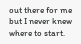out there for me but I never knew where to start.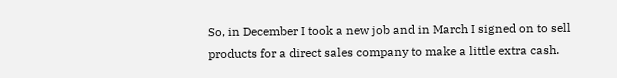So, in December I took a new job and in March I signed on to sell products for a direct sales company to make a little extra cash.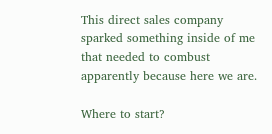This direct sales company sparked something inside of me that needed to combust apparently because here we are.

Where to start?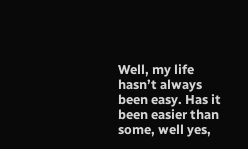Well, my life hasn’t always been easy. Has it been easier than some, well yes,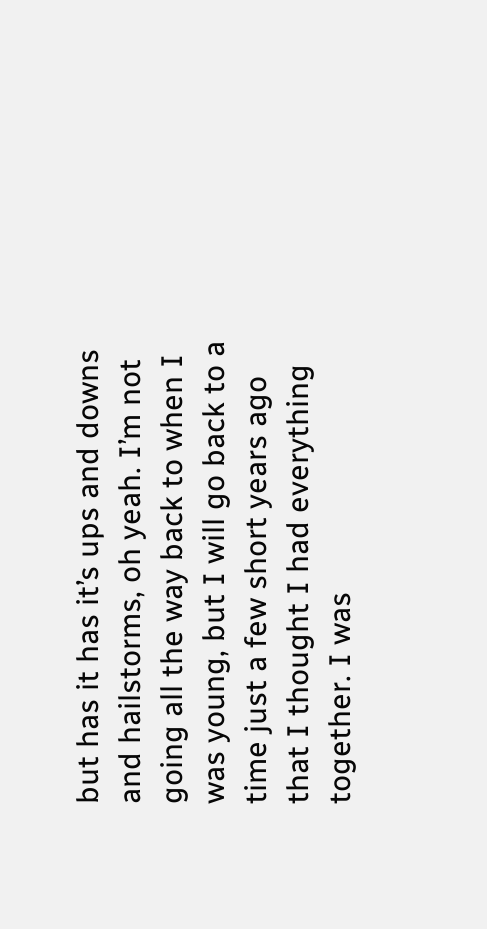but has it has it’s ups and downs and hailstorms, oh yeah. I’m not going all the way back to when I was young, but I will go back to a time just a few short years ago that I thought I had everything together. I was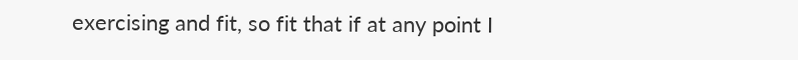exercising and fit, so fit that if at any point I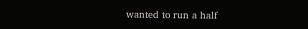wanted to run a half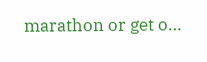marathon or get o…